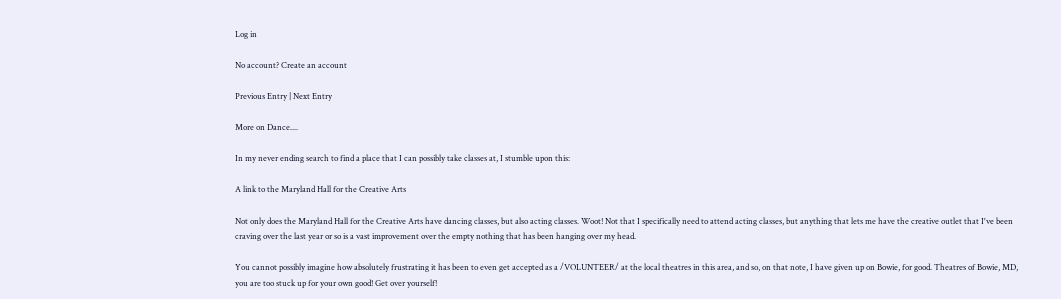Log in

No account? Create an account

Previous Entry | Next Entry

More on Dance....

In my never ending search to find a place that I can possibly take classes at, I stumble upon this:

A link to the Maryland Hall for the Creative Arts

Not only does the Maryland Hall for the Creative Arts have dancing classes, but also acting classes. Woot! Not that I specifically need to attend acting classes, but anything that lets me have the creative outlet that I've been craving over the last year or so is a vast improvement over the empty nothing that has been hanging over my head.

You cannot possibly imagine how absolutely frustrating it has been to even get accepted as a /VOLUNTEER/ at the local theatres in this area, and so, on that note, I have given up on Bowie, for good. Theatres of Bowie, MD, you are too stuck up for your own good! Get over yourself!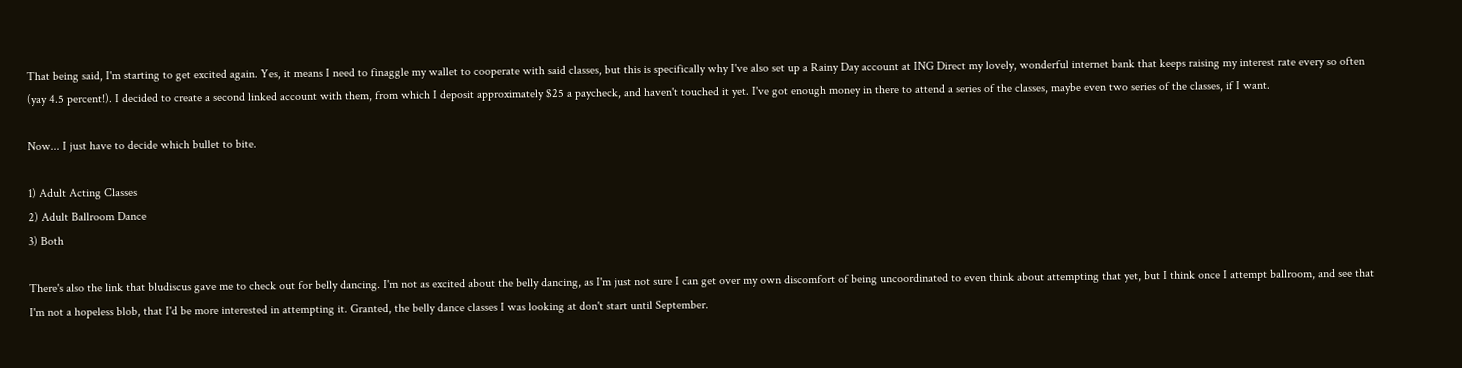That being said, I'm starting to get excited again. Yes, it means I need to finaggle my wallet to cooperate with said classes, but this is specifically why I've also set up a Rainy Day account at ING Direct my lovely, wonderful internet bank that keeps raising my interest rate every so often (yay 4.5 percent!). I decided to create a second linked account with them, from which I deposit approximately $25 a paycheck, and haven't touched it yet. I've got enough money in there to attend a series of the classes, maybe even two series of the classes, if I want.

Now... I just have to decide which bullet to bite.

1) Adult Acting Classes
2) Adult Ballroom Dance
3) Both

There's also the link that bludiscus gave me to check out for belly dancing. I'm not as excited about the belly dancing, as I'm just not sure I can get over my own discomfort of being uncoordinated to even think about attempting that yet, but I think once I attempt ballroom, and see that I'm not a hopeless blob, that I'd be more interested in attempting it. Granted, the belly dance classes I was looking at don't start until September.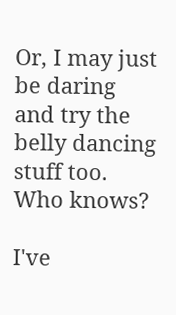Or, I may just be daring and try the belly dancing stuff too. Who knows?

I've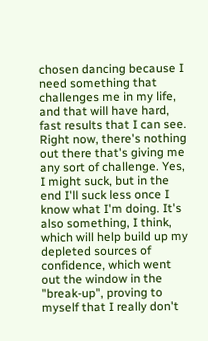chosen dancing because I need something that challenges me in my life, and that will have hard, fast results that I can see. Right now, there's nothing out there that's giving me any sort of challenge. Yes, I might suck, but in the end I'll suck less once I know what I'm doing. It's also something, I think, which will help build up my depleted sources of confidence, which went out the window in the "break-up", proving to myself that I really don't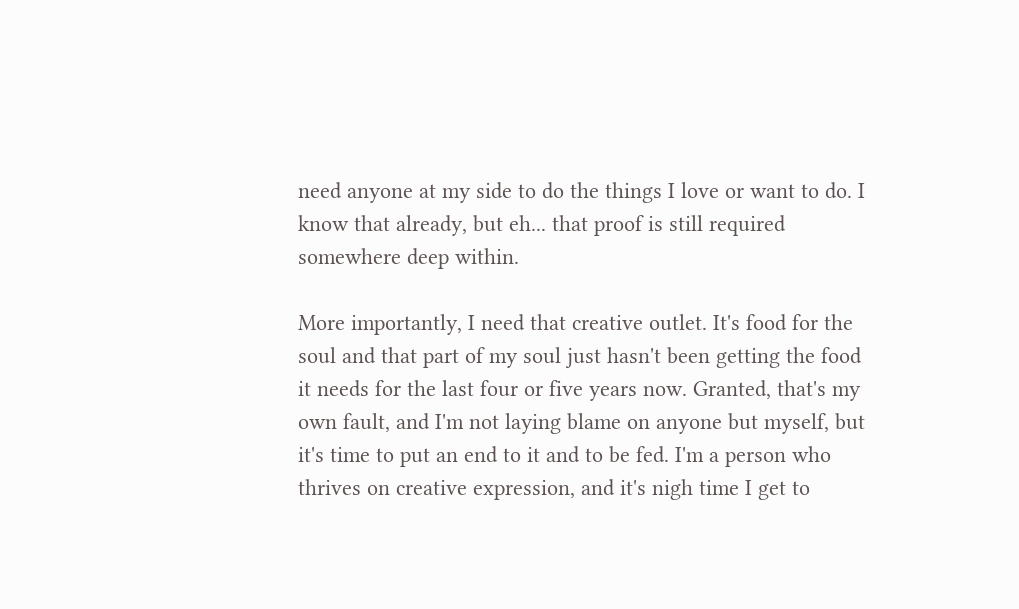need anyone at my side to do the things I love or want to do. I know that already, but eh... that proof is still required somewhere deep within.

More importantly, I need that creative outlet. It's food for the soul and that part of my soul just hasn't been getting the food it needs for the last four or five years now. Granted, that's my own fault, and I'm not laying blame on anyone but myself, but it's time to put an end to it and to be fed. I'm a person who thrives on creative expression, and it's nigh time I get to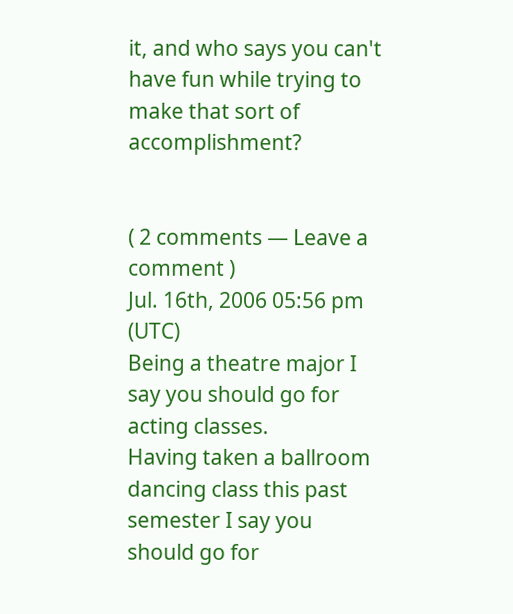it, and who says you can't have fun while trying to make that sort of accomplishment?


( 2 comments — Leave a comment )
Jul. 16th, 2006 05:56 pm (UTC)
Being a theatre major I say you should go for acting classes.
Having taken a ballroom dancing class this past semester I say you should go for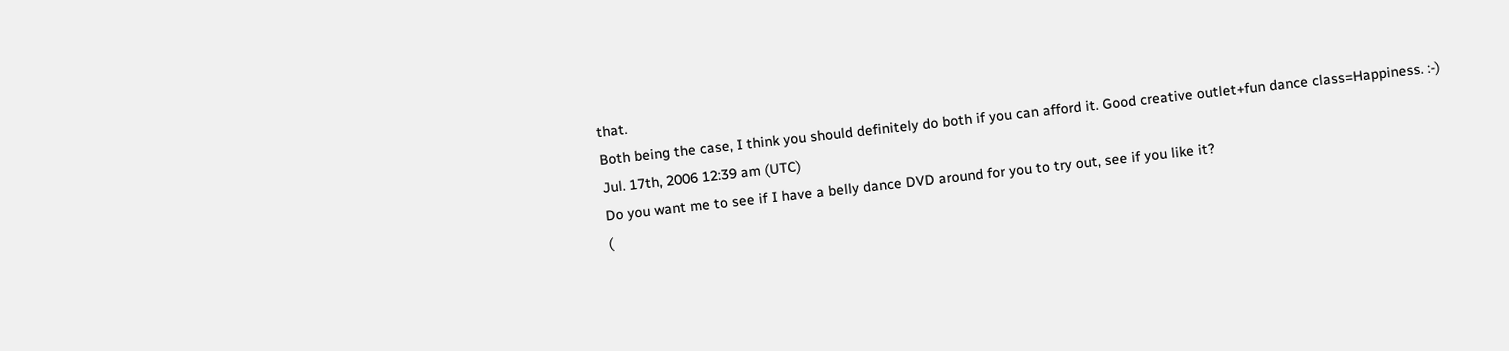that.
Both being the case, I think you should definitely do both if you can afford it. Good creative outlet+fun dance class=Happiness. :-)
Jul. 17th, 2006 12:39 am (UTC)
Do you want me to see if I have a belly dance DVD around for you to try out, see if you like it?
(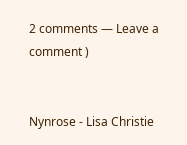2 comments — Leave a comment )


Nynrose - Lisa Christie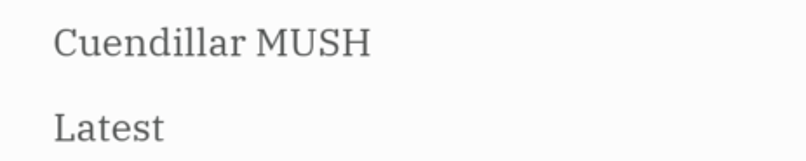Cuendillar MUSH

Latest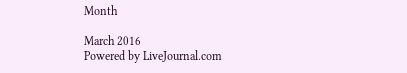Month

March 2016
Powered by LiveJournal.com